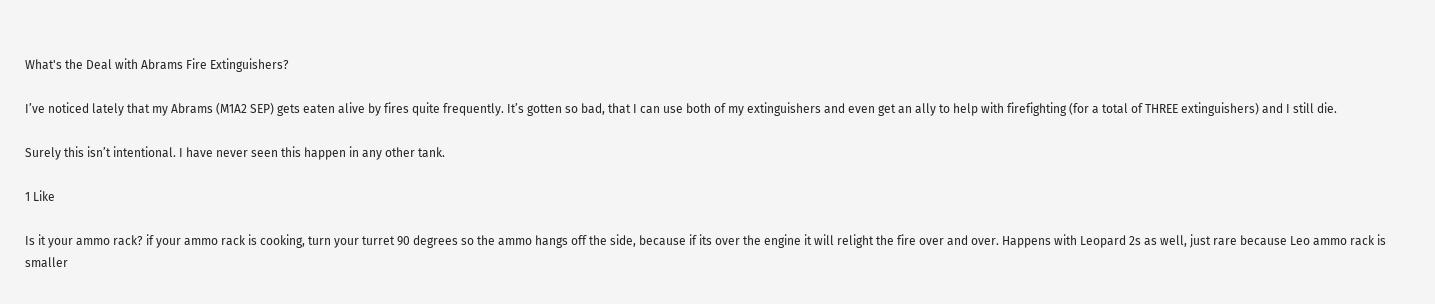What's the Deal with Abrams Fire Extinguishers?

I’ve noticed lately that my Abrams (M1A2 SEP) gets eaten alive by fires quite frequently. It’s gotten so bad, that I can use both of my extinguishers and even get an ally to help with firefighting (for a total of THREE extinguishers) and I still die.

Surely this isn’t intentional. I have never seen this happen in any other tank.

1 Like

Is it your ammo rack? if your ammo rack is cooking, turn your turret 90 degrees so the ammo hangs off the side, because if its over the engine it will relight the fire over and over. Happens with Leopard 2s as well, just rare because Leo ammo rack is smaller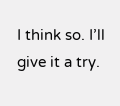I think so. I’ll give it a try.